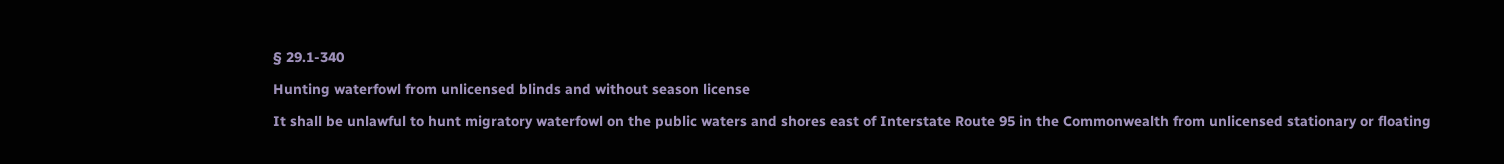§ 29.1-340

Hunting waterfowl from unlicensed blinds and without season license

It shall be unlawful to hunt migratory waterfowl on the public waters and shores east of Interstate Route 95 in the Commonwealth from unlicensed stationary or floating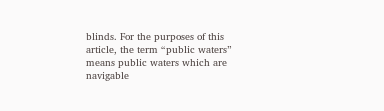blinds. For the purposes of this article, the term “public waters” means public waters which are navigable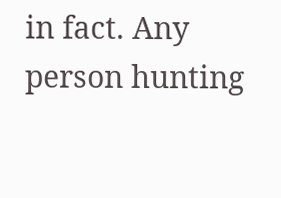in fact. Any person hunting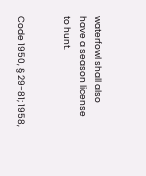waterfowl shall also have a season license to hunt.


Code 1950, § 29-81; 1958,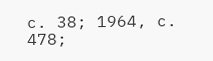c. 38; 1964, c. 478;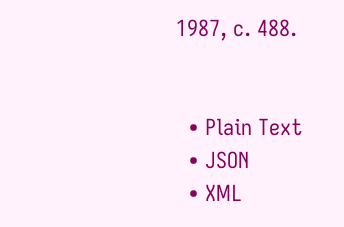1987, c. 488.


  • Plain Text
  • JSON
  • XML